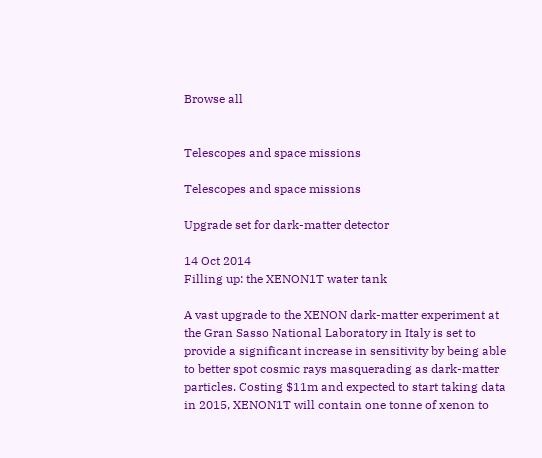Browse all


Telescopes and space missions

Telescopes and space missions

Upgrade set for dark-matter detector

14 Oct 2014
Filling up: the XENON1T water tank

A vast upgrade to the XENON dark-matter experiment at the Gran Sasso National Laboratory in Italy is set to provide a significant increase in sensitivity by being able to better spot cosmic rays masquerading as dark-matter particles. Costing $11m and expected to start taking data in 2015, XENON1T will contain one tonne of xenon to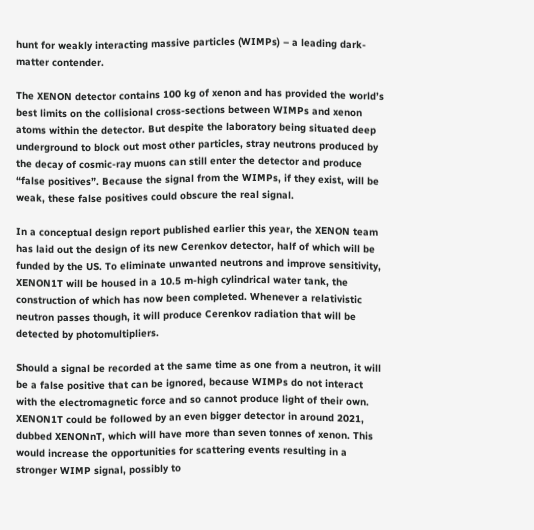hunt for weakly interacting massive particles (WIMPs) – a leading dark-matter contender.

The XENON detector contains 100 kg of xenon and has provided the world’s best limits on the collisional cross-sections between WIMPs and xenon atoms within the detector. But despite the laboratory being situated deep underground to block out most other particles, stray neutrons produced by the decay of cosmic-ray muons can still enter the detector and produce “false positives”. Because the signal from the WIMPs, if they exist, will be weak, these false positives could obscure the real signal.

In a conceptual design report published earlier this year, the XENON team has laid out the design of its new Cerenkov detector, half of which will be funded by the US. To eliminate unwanted neutrons and improve sensitivity, XENON1T will be housed in a 10.5 m-high cylindrical water tank, the construction of which has now been completed. Whenever a relativistic neutron passes though, it will produce Cerenkov radiation that will be detected by photomultipliers.

Should a signal be recorded at the same time as one from a neutron, it will be a false positive that can be ignored, because WIMPs do not interact with the electromagnetic force and so cannot produce light of their own. XENON1T could be followed by an even bigger detector in around 2021, dubbed XENONnT, which will have more than seven tonnes of xenon. This would increase the opportunities for scattering events resulting in a stronger WIMP signal, possibly to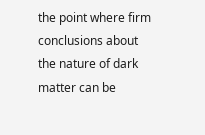the point where firm conclusions about the nature of dark matter can be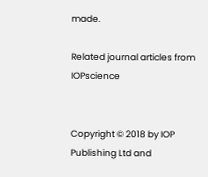made.

Related journal articles from IOPscience


Copyright © 2018 by IOP Publishing Ltd and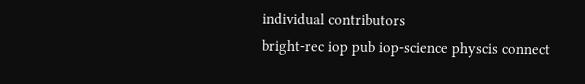individual contributors
bright-rec iop pub iop-science physcis connect